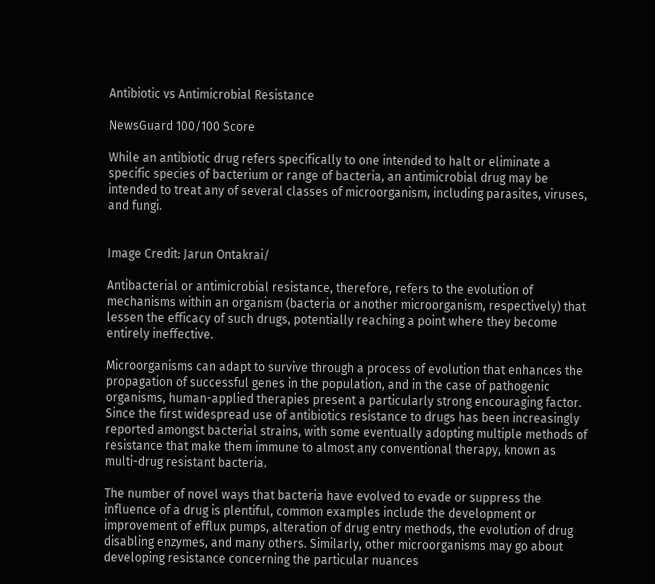Antibiotic vs Antimicrobial Resistance

NewsGuard 100/100 Score

While an antibiotic drug refers specifically to one intended to halt or eliminate a specific species of bacterium or range of bacteria, an antimicrobial drug may be intended to treat any of several classes of microorganism, including parasites, viruses, and fungi.


Image Credit: Jarun Ontakrai/

Antibacterial or antimicrobial resistance, therefore, refers to the evolution of mechanisms within an organism (bacteria or another microorganism, respectively) that lessen the efficacy of such drugs, potentially reaching a point where they become entirely ineffective.

Microorganisms can adapt to survive through a process of evolution that enhances the propagation of successful genes in the population, and in the case of pathogenic organisms, human-applied therapies present a particularly strong encouraging factor. Since the first widespread use of antibiotics resistance to drugs has been increasingly reported amongst bacterial strains, with some eventually adopting multiple methods of resistance that make them immune to almost any conventional therapy, known as multi-drug resistant bacteria.

The number of novel ways that bacteria have evolved to evade or suppress the influence of a drug is plentiful, common examples include the development or improvement of efflux pumps, alteration of drug entry methods, the evolution of drug disabling enzymes, and many others. Similarly, other microorganisms may go about developing resistance concerning the particular nuances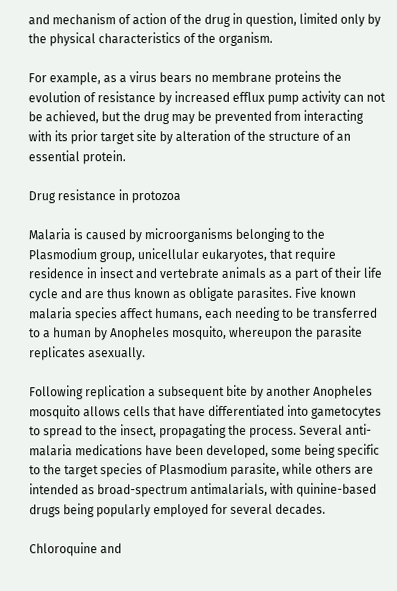and mechanism of action of the drug in question, limited only by the physical characteristics of the organism.

For example, as a virus bears no membrane proteins the evolution of resistance by increased efflux pump activity can not be achieved, but the drug may be prevented from interacting with its prior target site by alteration of the structure of an essential protein.

Drug resistance in protozoa

Malaria is caused by microorganisms belonging to the Plasmodium group, unicellular eukaryotes, that require residence in insect and vertebrate animals as a part of their life cycle and are thus known as obligate parasites. Five known malaria species affect humans, each needing to be transferred to a human by Anopheles mosquito, whereupon the parasite replicates asexually.

Following replication a subsequent bite by another Anopheles mosquito allows cells that have differentiated into gametocytes to spread to the insect, propagating the process. Several anti-malaria medications have been developed, some being specific to the target species of Plasmodium parasite, while others are intended as broad-spectrum antimalarials, with quinine-based drugs being popularly employed for several decades.

Chloroquine and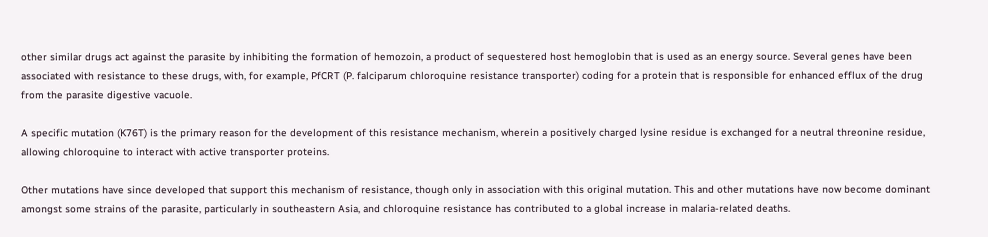other similar drugs act against the parasite by inhibiting the formation of hemozoin, a product of sequestered host hemoglobin that is used as an energy source. Several genes have been associated with resistance to these drugs, with, for example, PfCRT (P. falciparum chloroquine resistance transporter) coding for a protein that is responsible for enhanced efflux of the drug from the parasite digestive vacuole.

A specific mutation (K76T) is the primary reason for the development of this resistance mechanism, wherein a positively charged lysine residue is exchanged for a neutral threonine residue, allowing chloroquine to interact with active transporter proteins.

Other mutations have since developed that support this mechanism of resistance, though only in association with this original mutation. This and other mutations have now become dominant amongst some strains of the parasite, particularly in southeastern Asia, and chloroquine resistance has contributed to a global increase in malaria-related deaths.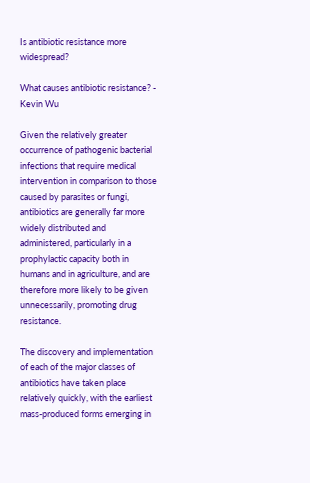Is antibiotic resistance more widespread?

What causes antibiotic resistance? - Kevin Wu

Given the relatively greater occurrence of pathogenic bacterial infections that require medical intervention in comparison to those caused by parasites or fungi, antibiotics are generally far more widely distributed and administered, particularly in a prophylactic capacity both in humans and in agriculture, and are therefore more likely to be given unnecessarily, promoting drug resistance.

The discovery and implementation of each of the major classes of antibiotics have taken place relatively quickly, with the earliest mass-produced forms emerging in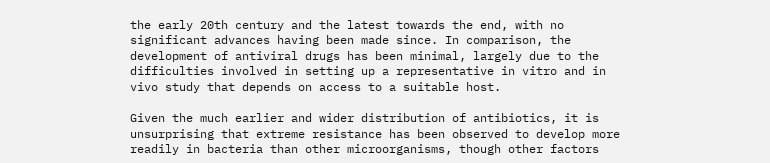the early 20th century and the latest towards the end, with no significant advances having been made since. In comparison, the development of antiviral drugs has been minimal, largely due to the difficulties involved in setting up a representative in vitro and in vivo study that depends on access to a suitable host.

Given the much earlier and wider distribution of antibiotics, it is unsurprising that extreme resistance has been observed to develop more readily in bacteria than other microorganisms, though other factors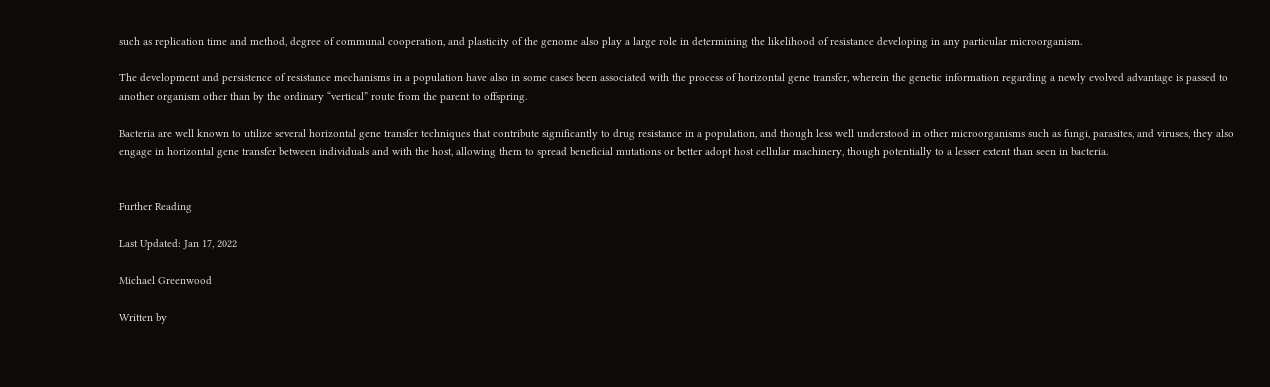such as replication time and method, degree of communal cooperation, and plasticity of the genome also play a large role in determining the likelihood of resistance developing in any particular microorganism.

The development and persistence of resistance mechanisms in a population have also in some cases been associated with the process of horizontal gene transfer, wherein the genetic information regarding a newly evolved advantage is passed to another organism other than by the ordinary “vertical” route from the parent to offspring.

Bacteria are well known to utilize several horizontal gene transfer techniques that contribute significantly to drug resistance in a population, and though less well understood in other microorganisms such as fungi, parasites, and viruses, they also engage in horizontal gene transfer between individuals and with the host, allowing them to spread beneficial mutations or better adopt host cellular machinery, though potentially to a lesser extent than seen in bacteria.


Further Reading

Last Updated: Jan 17, 2022

Michael Greenwood

Written by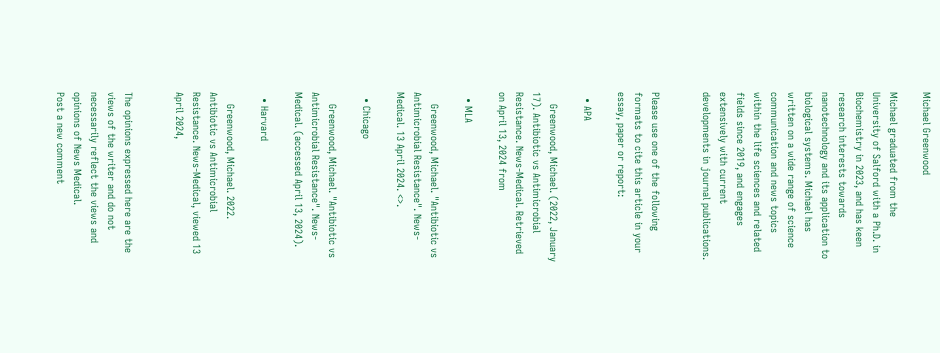Michael Greenwood

Michael graduated from the University of Salford with a Ph.D. in Biochemistry in 2023, and has keen research interests towards nanotechnology and its application to biological systems. Michael has written on a wide range of science communication and news topics within the life sciences and related fields since 2019, and engages extensively with current developments in journal publications.


Please use one of the following formats to cite this article in your essay, paper or report:

  • APA

    Greenwood, Michael. (2022, January 17). Antibiotic vs Antimicrobial Resistance. News-Medical. Retrieved on April 13, 2024 from

  • MLA

    Greenwood, Michael. "Antibiotic vs Antimicrobial Resistance". News-Medical. 13 April 2024. <>.

  • Chicago

    Greenwood, Michael. "Antibiotic vs Antimicrobial Resistance". News-Medical. (accessed April 13, 2024).

  • Harvard

    Greenwood, Michael. 2022. Antibiotic vs Antimicrobial Resistance. News-Medical, viewed 13 April 2024,


The opinions expressed here are the views of the writer and do not necessarily reflect the views and opinions of News Medical.
Post a new comment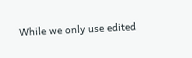While we only use edited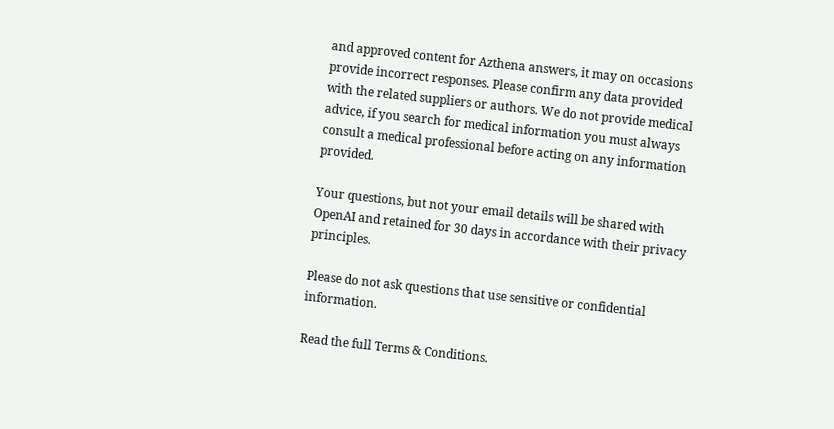and approved content for Azthena answers, it may on occasions provide incorrect responses. Please confirm any data provided with the related suppliers or authors. We do not provide medical advice, if you search for medical information you must always consult a medical professional before acting on any information provided.

Your questions, but not your email details will be shared with OpenAI and retained for 30 days in accordance with their privacy principles.

Please do not ask questions that use sensitive or confidential information.

Read the full Terms & Conditions.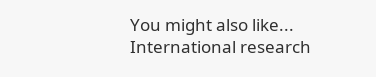You might also like...
International research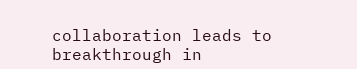collaboration leads to breakthrough in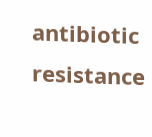antibiotic resistance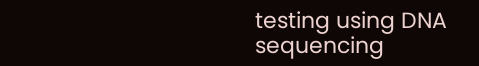testing using DNA sequencing